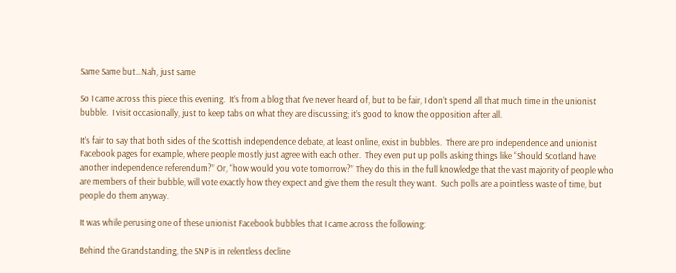Same Same but…Nah, just same

So I came across this piece this evening.  It’s from a blog that I’ve never heard of, but to be fair, I don’t spend all that much time in the unionist bubble.  I visit occasionally, just to keep tabs on what they are discussing; it’s good to know the opposition after all.

It’s fair to say that both sides of the Scottish independence debate, at least online, exist in bubbles.  There are pro independence and unionist Facebook pages for example, where people mostly just agree with each other.  They even put up polls asking things like “Should Scotland have another independence referendum?” Or, “how would you vote tomorrow?” They do this in the full knowledge that the vast majority of people who are members of their bubble, will vote exactly how they expect and give them the result they want.  Such polls are a pointless waste of time, but people do them anyway.

It was while perusing one of these unionist Facebook bubbles that I came across the following:

Behind the Grandstanding, the SNP is in relentless decline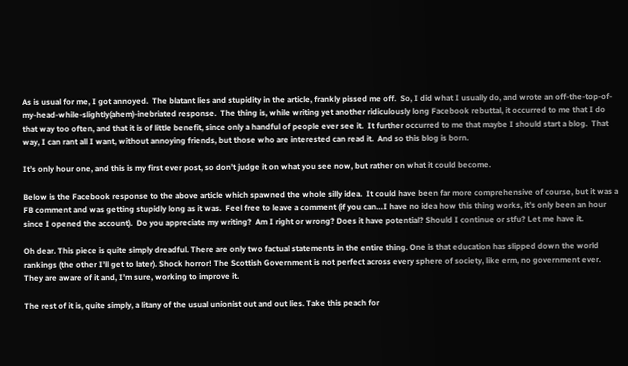As is usual for me, I got annoyed.  The blatant lies and stupidity in the article, frankly pissed me off.  So, I did what I usually do, and wrote an off-the-top-of-my-head-while-slightly(ahem)-inebriated response.  The thing is, while writing yet another ridiculously long Facebook rebuttal, it occurred to me that I do that way too often, and that it is of little benefit, since only a handful of people ever see it.  It further occurred to me that maybe I should start a blog.  That way, I can rant all I want, without annoying friends, but those who are interested can read it.  And so this blog is born.

It’s only hour one, and this is my first ever post, so don’t judge it on what you see now, but rather on what it could become.

Below is the Facebook response to the above article which spawned the whole silly idea.  It could have been far more comprehensive of course, but it was a FB comment and was getting stupidly long as it was.  Feel free to leave a comment (if you can…I have no idea how this thing works, it’s only been an hour since I opened the account).  Do you appreciate my writing?  Am I right or wrong? Does it have potential? Should I continue or stfu? Let me have it.

Oh dear. This piece is quite simply dreadful. There are only two factual statements in the entire thing. One is that education has slipped down the world rankings (the other I’ll get to later). Shock horror! The Scottish Government is not perfect across every sphere of society, like erm, no government ever. They are aware of it and, I’m sure, working to improve it.

The rest of it is, quite simply, a litany of the usual unionist out and out lies. Take this peach for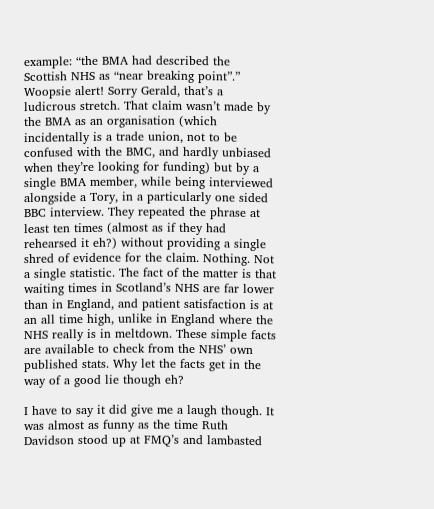example: “the BMA had described the Scottish NHS as “near breaking point”.” Woopsie alert! Sorry Gerald, that’s a ludicrous stretch. That claim wasn’t made by the BMA as an organisation (which incidentally is a trade union, not to be confused with the BMC, and hardly unbiased when they’re looking for funding) but by a single BMA member, while being interviewed alongside a Tory, in a particularly one sided BBC interview. They repeated the phrase at least ten times (almost as if they had rehearsed it eh?) without providing a single shred of evidence for the claim. Nothing. Not a single statistic. The fact of the matter is that waiting times in Scotland’s NHS are far lower than in England, and patient satisfaction is at an all time high, unlike in England where the NHS really is in meltdown. These simple facts are available to check from the NHS’ own published stats. Why let the facts get in the way of a good lie though eh?

I have to say it did give me a laugh though. It was almost as funny as the time Ruth Davidson stood up at FMQ’s and lambasted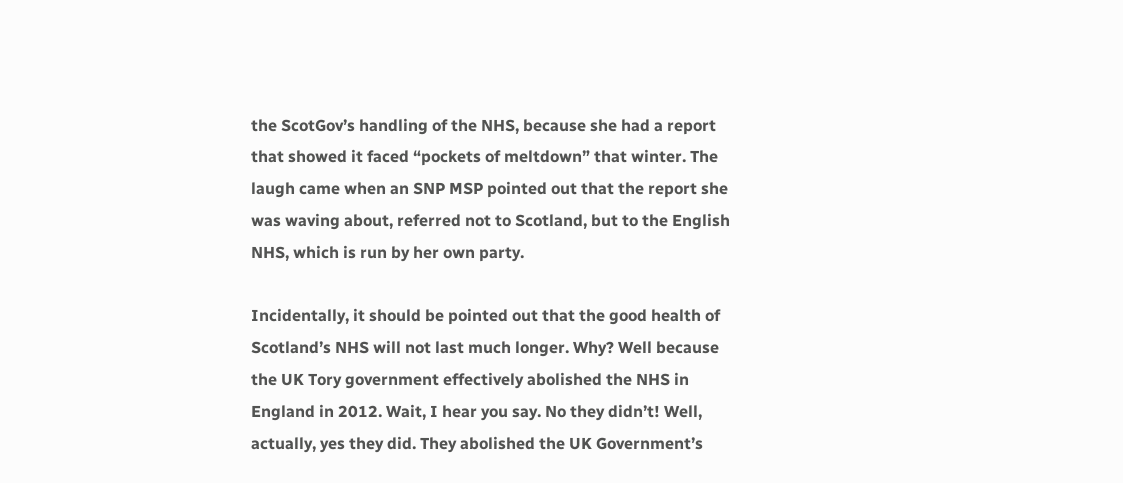the ScotGov’s handling of the NHS, because she had a report that showed it faced “pockets of meltdown” that winter. The laugh came when an SNP MSP pointed out that the report she was waving about, referred not to Scotland, but to the English NHS, which is run by her own party.

Incidentally, it should be pointed out that the good health of Scotland’s NHS will not last much longer. Why? Well because the UK Tory government effectively abolished the NHS in England in 2012. Wait, I hear you say. No they didn’t! Well, actually, yes they did. They abolished the UK Government’s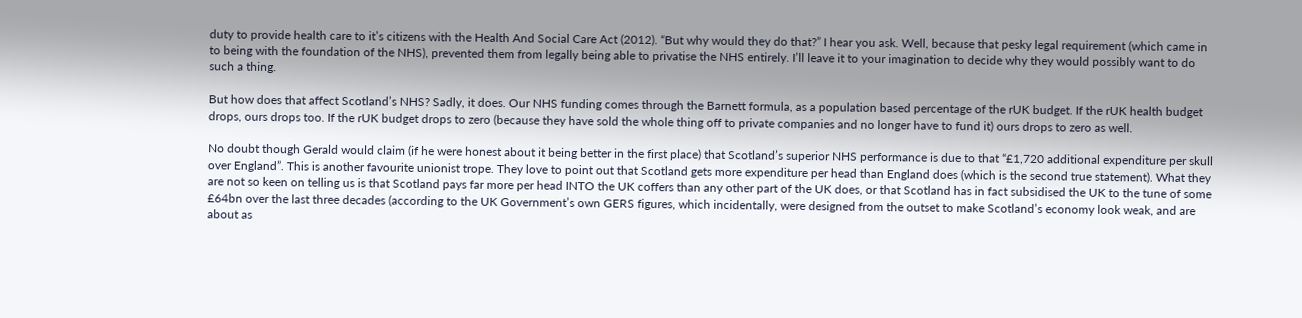duty to provide health care to it’s citizens with the Health And Social Care Act (2012). “But why would they do that?” I hear you ask. Well, because that pesky legal requirement (which came in to being with the foundation of the NHS), prevented them from legally being able to privatise the NHS entirely. I’ll leave it to your imagination to decide why they would possibly want to do such a thing.

But how does that affect Scotland’s NHS? Sadly, it does. Our NHS funding comes through the Barnett formula, as a population based percentage of the rUK budget. If the rUK health budget drops, ours drops too. If the rUK budget drops to zero (because they have sold the whole thing off to private companies and no longer have to fund it) ours drops to zero as well.

No doubt though Gerald would claim (if he were honest about it being better in the first place) that Scotland’s superior NHS performance is due to that “£1,720 additional expenditure per skull over England”. This is another favourite unionist trope. They love to point out that Scotland gets more expenditure per head than England does (which is the second true statement). What they are not so keen on telling us is that Scotland pays far more per head INTO the UK coffers than any other part of the UK does, or that Scotland has in fact subsidised the UK to the tune of some £64bn over the last three decades (according to the UK Government’s own GERS figures, which incidentally, were designed from the outset to make Scotland’s economy look weak, and are about as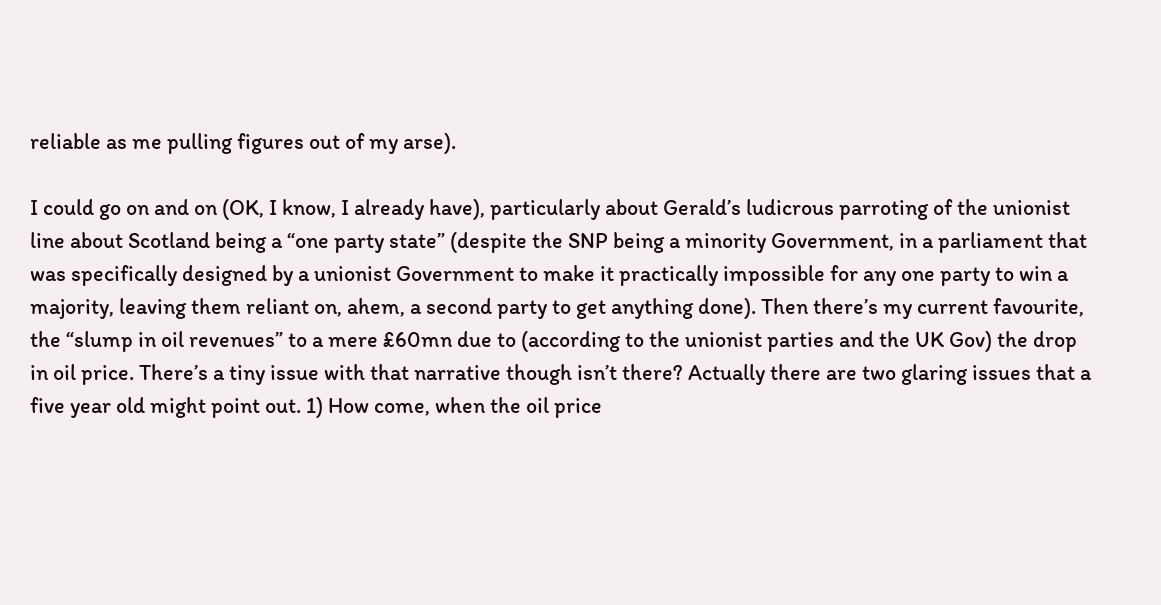reliable as me pulling figures out of my arse).

I could go on and on (OK, I know, I already have), particularly about Gerald’s ludicrous parroting of the unionist line about Scotland being a “one party state” (despite the SNP being a minority Government, in a parliament that was specifically designed by a unionist Government to make it practically impossible for any one party to win a majority, leaving them reliant on, ahem, a second party to get anything done). Then there’s my current favourite, the “slump in oil revenues” to a mere £60mn due to (according to the unionist parties and the UK Gov) the drop in oil price. There’s a tiny issue with that narrative though isn’t there? Actually there are two glaring issues that a five year old might point out. 1) How come, when the oil price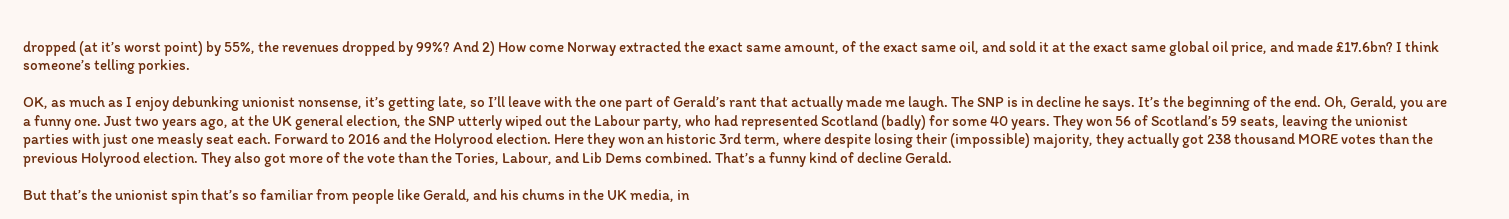dropped (at it’s worst point) by 55%, the revenues dropped by 99%? And 2) How come Norway extracted the exact same amount, of the exact same oil, and sold it at the exact same global oil price, and made £17.6bn? I think someone’s telling porkies.

OK, as much as I enjoy debunking unionist nonsense, it’s getting late, so I’ll leave with the one part of Gerald’s rant that actually made me laugh. The SNP is in decline he says. It’s the beginning of the end. Oh, Gerald, you are a funny one. Just two years ago, at the UK general election, the SNP utterly wiped out the Labour party, who had represented Scotland (badly) for some 40 years. They won 56 of Scotland’s 59 seats, leaving the unionist parties with just one measly seat each. Forward to 2016 and the Holyrood election. Here they won an historic 3rd term, where despite losing their (impossible) majority, they actually got 238 thousand MORE votes than the previous Holyrood election. They also got more of the vote than the Tories, Labour, and Lib Dems combined. That’s a funny kind of decline Gerald.

But that’s the unionist spin that’s so familiar from people like Gerald, and his chums in the UK media, in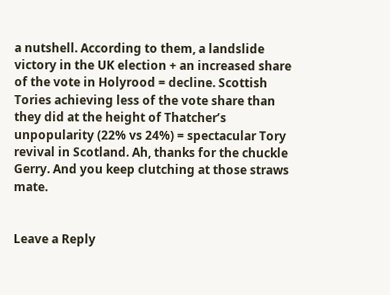a nutshell. According to them, a landslide victory in the UK election + an increased share of the vote in Holyrood = decline. Scottish Tories achieving less of the vote share than they did at the height of Thatcher’s unpopularity (22% vs 24%) = spectacular Tory revival in Scotland. Ah, thanks for the chuckle Gerry. And you keep clutching at those straws mate.


Leave a Reply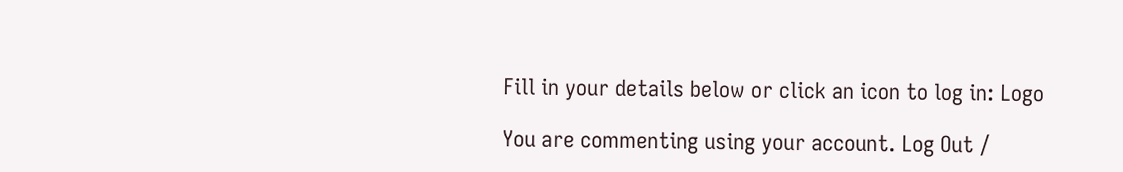Fill in your details below or click an icon to log in: Logo

You are commenting using your account. Log Out /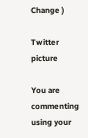Change )

Twitter picture

You are commenting using your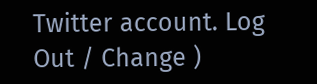Twitter account. Log Out / Change )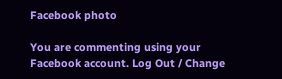Facebook photo

You are commenting using your Facebook account. Log Out / Change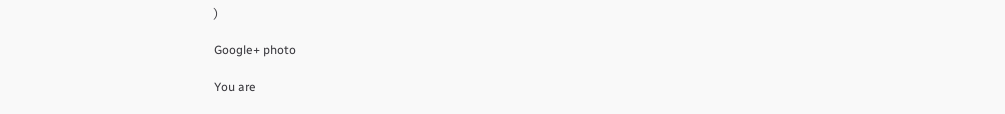)

Google+ photo

You are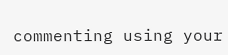commenting using your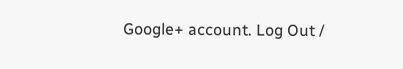Google+ account. Log Out /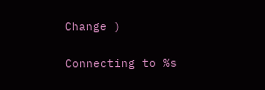Change )

Connecting to %s